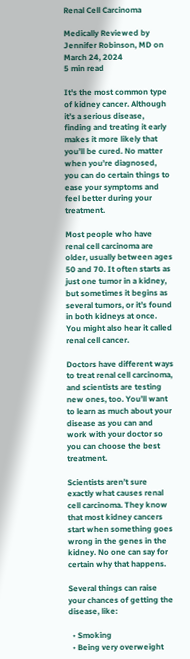Renal Cell Carcinoma

Medically Reviewed by Jennifer Robinson, MD on March 24, 2024
5 min read

It's the most common type of kidney cancer. Although it’s a serious disease, finding and treating it early makes it more likely that you’ll be cured. No matter when you’re diagnosed, you can do certain things to ease your symptoms and feel better during your treatment.

Most people who have renal cell carcinoma are older, usually between ages 50 and 70. It often starts as just one tumor in a kidney, but sometimes it begins as several tumors, or it’s found in both kidneys at once. You might also hear it called renal cell cancer.

Doctors have different ways to treat renal cell carcinoma, and scientists are testing new ones, too. You’ll want to learn as much about your disease as you can and work with your doctor so you can choose the best treatment.

Scientists aren’t sure exactly what causes renal cell carcinoma. They know that most kidney cancers start when something goes wrong in the genes in the kidney. No one can say for certain why that happens.

Several things can raise your chances of getting the disease, like:

  • Smoking
  • Being very overweight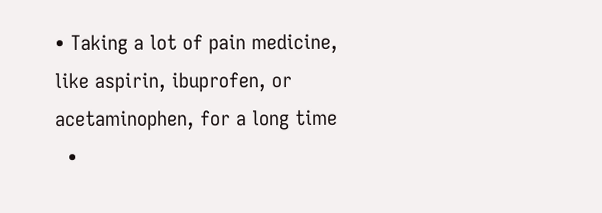• Taking a lot of pain medicine, like aspirin, ibuprofen, or acetaminophen, for a long time
  •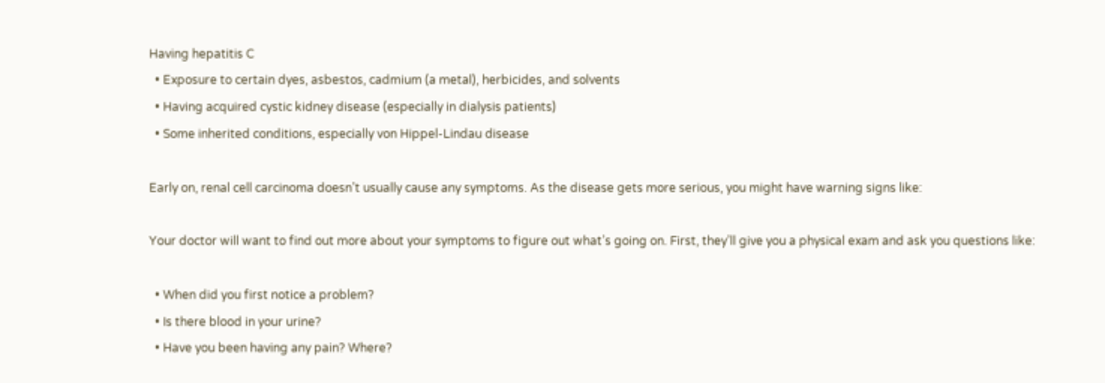Having hepatitis C
  • Exposure to certain dyes, asbestos, cadmium (a metal), herbicides, and solvents
  • Having acquired cystic kidney disease (especially in dialysis patients)
  • Some inherited conditions, especially von Hippel-Lindau disease

Early on, renal cell carcinoma doesn’t usually cause any symptoms. As the disease gets more serious, you might have warning signs like:

Your doctor will want to find out more about your symptoms to figure out what’s going on. First, they’ll give you a physical exam and ask you questions like:

  • When did you first notice a problem?
  • Is there blood in your urine?
  • Have you been having any pain? Where?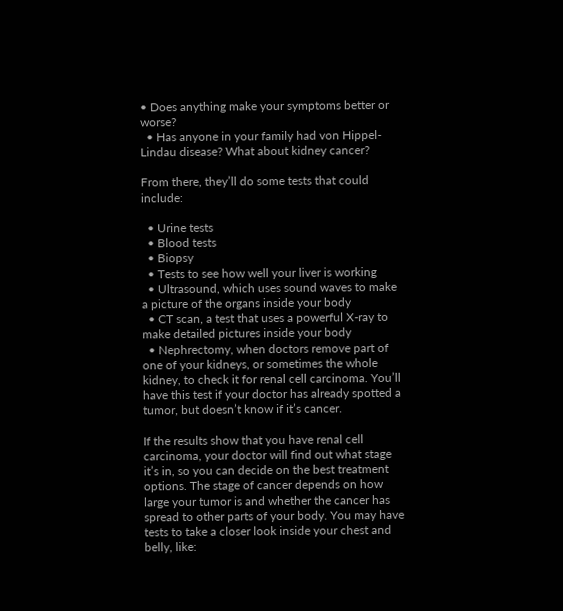• Does anything make your symptoms better or worse?
  • Has anyone in your family had von Hippel-Lindau disease? What about kidney cancer?

From there, they’ll do some tests that could include:

  • Urine tests
  • Blood tests
  • Biopsy
  • Tests to see how well your liver is working
  • Ultrasound, which uses sound waves to make a picture of the organs inside your body
  • CT scan, a test that uses a powerful X-ray to make detailed pictures inside your body
  • Nephrectomy, when doctors remove part of one of your kidneys, or sometimes the whole kidney, to check it for renal cell carcinoma. You’ll have this test if your doctor has already spotted a tumor, but doesn’t know if it’s cancer.

If the results show that you have renal cell carcinoma, your doctor will find out what stage it’s in, so you can decide on the best treatment options. The stage of cancer depends on how large your tumor is and whether the cancer has spread to other parts of your body. You may have tests to take a closer look inside your chest and belly, like: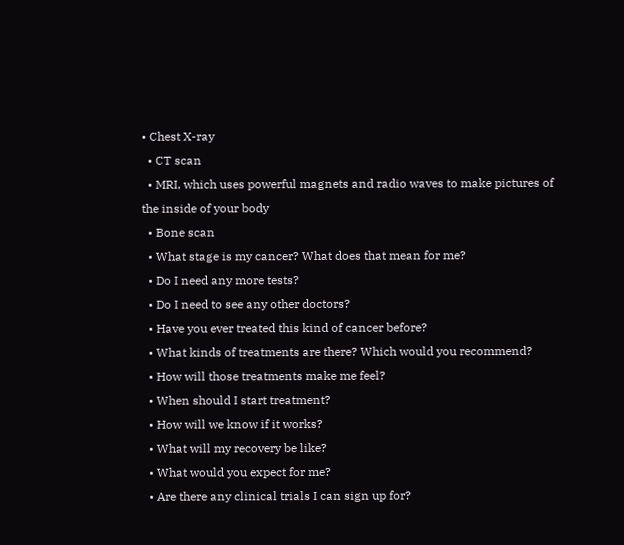• Chest X-ray
  • CT scan
  • MRI, which uses powerful magnets and radio waves to make pictures of the inside of your body
  • Bone scan
  • What stage is my cancer? What does that mean for me?
  • Do I need any more tests?
  • Do I need to see any other doctors?
  • Have you ever treated this kind of cancer before?
  • What kinds of treatments are there? Which would you recommend?
  • How will those treatments make me feel?
  • When should I start treatment?
  • How will we know if it works?
  • What will my recovery be like?
  • What would you expect for me?
  • Are there any clinical trials I can sign up for?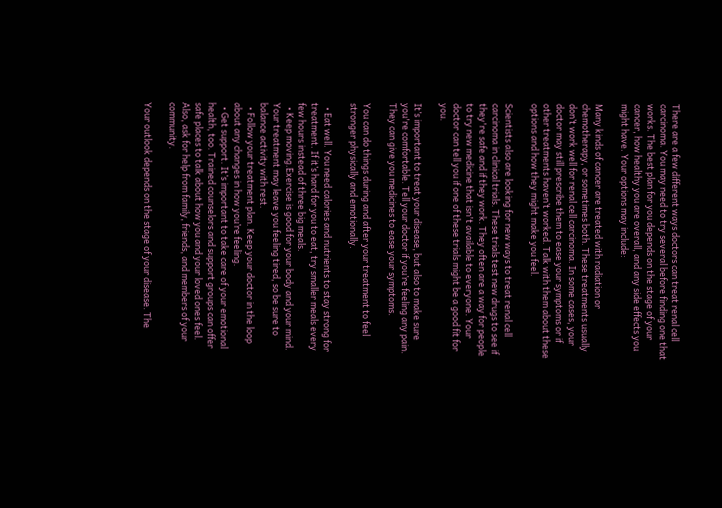There are a few different ways doctors can treat renal cell carcinoma. You may need to try several before finding one that works. The best plan for you depends on the stage of your cancer, how healthy you are overall, and any side effects you might have. Your options may include:

Many kinds of cancer are treated with radiation or chemotherapy, or sometimes both. These treatments usually don’t work well for renal cell carcinoma. In some cases, your doctor may still prescribe them to ease your symptoms or if other treatments haven’t worked. Talk with them about these options and how they might make you feel.

Scientists also are looking for new ways to treat renal cell carcinoma in clinical trials. These trials test new drugs to see if they're safe and if they work. They often are a way for people to try new medicine that isn't available to everyone. Your doctor can tell you if one of these trials might be a good fit for you.

It’s important to treat your disease, but also to make sure you're comfortable. Tell your doctor if you’re feeling any pain. They can give you medicines to ease your symptoms.

You can do things during and after your treatment to feel stronger physically and emotionally.

  • Eat well. You need calories and nutrients to stay strong for treatment. If it’s hard for you to eat, try smaller meals every few hours instead of three big meals.
  • Keep moving.Exercise is good for your body and your mind. Your treatment may leave you feeling tired, so be sure to balance activity with rest.
  • Follow your treatment plan. Keep your doctor in the loop about any changes in how you’re feeling.
  • Get support. It’s important to take care of your emotional health, too. Trained counselors and support groups can offer safe places to talk about how you and your loved ones feel. Also, ask for help from family, friends, and members of your community.

Your outlook depends on the stage of your disease. The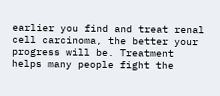earlier you find and treat renal cell carcinoma, the better your progress will be. Treatment helps many people fight the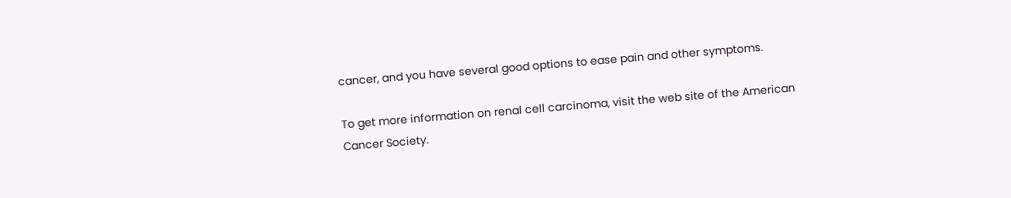cancer, and you have several good options to ease pain and other symptoms.

To get more information on renal cell carcinoma, visit the web site of the American Cancer Society.